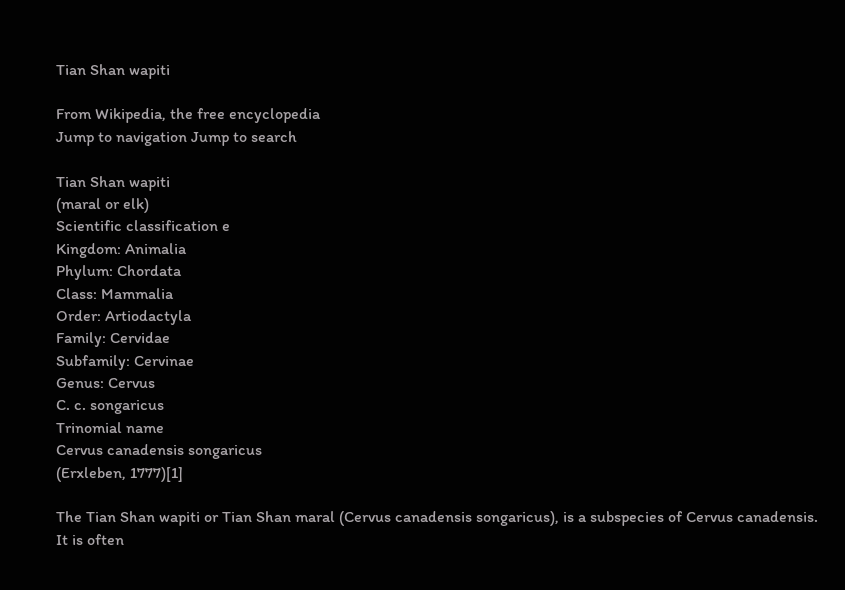Tian Shan wapiti

From Wikipedia, the free encyclopedia
Jump to navigation Jump to search

Tian Shan wapiti
(maral or elk)
Scientific classification e
Kingdom: Animalia
Phylum: Chordata
Class: Mammalia
Order: Artiodactyla
Family: Cervidae
Subfamily: Cervinae
Genus: Cervus
C. c. songaricus
Trinomial name
Cervus canadensis songaricus
(Erxleben, 1777)[1]

The Tian Shan wapiti or Tian Shan maral (Cervus canadensis songaricus), is a subspecies of Cervus canadensis. It is often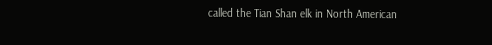called the Tian Shan elk in North American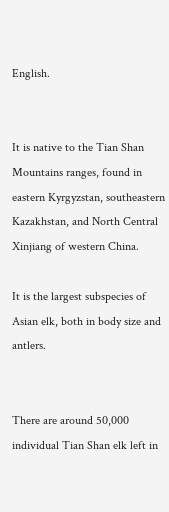English.


It is native to the Tian Shan Mountains ranges, found in eastern Kyrgyzstan, southeastern Kazakhstan, and North Central Xinjiang of western China.

It is the largest subspecies of Asian elk, both in body size and antlers.


There are around 50,000 individual Tian Shan elk left in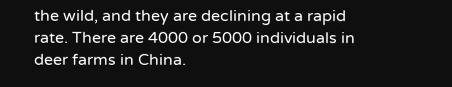the wild, and they are declining at a rapid rate. There are 4000 or 5000 individuals in deer farms in China.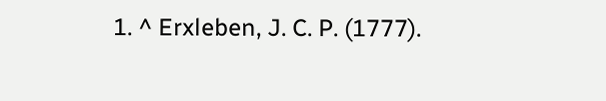1. ^ Erxleben, J. C. P. (1777).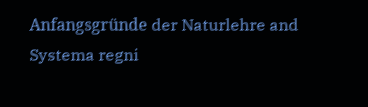Anfangsgründe der Naturlehre and Systema regni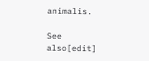animalis.

See also[edit]